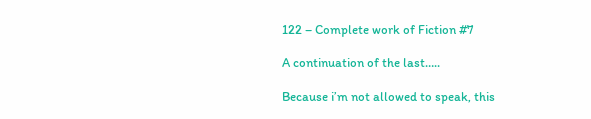122 – Complete work of Fiction #7

A continuation of the last…..

Because i’m not allowed to speak, this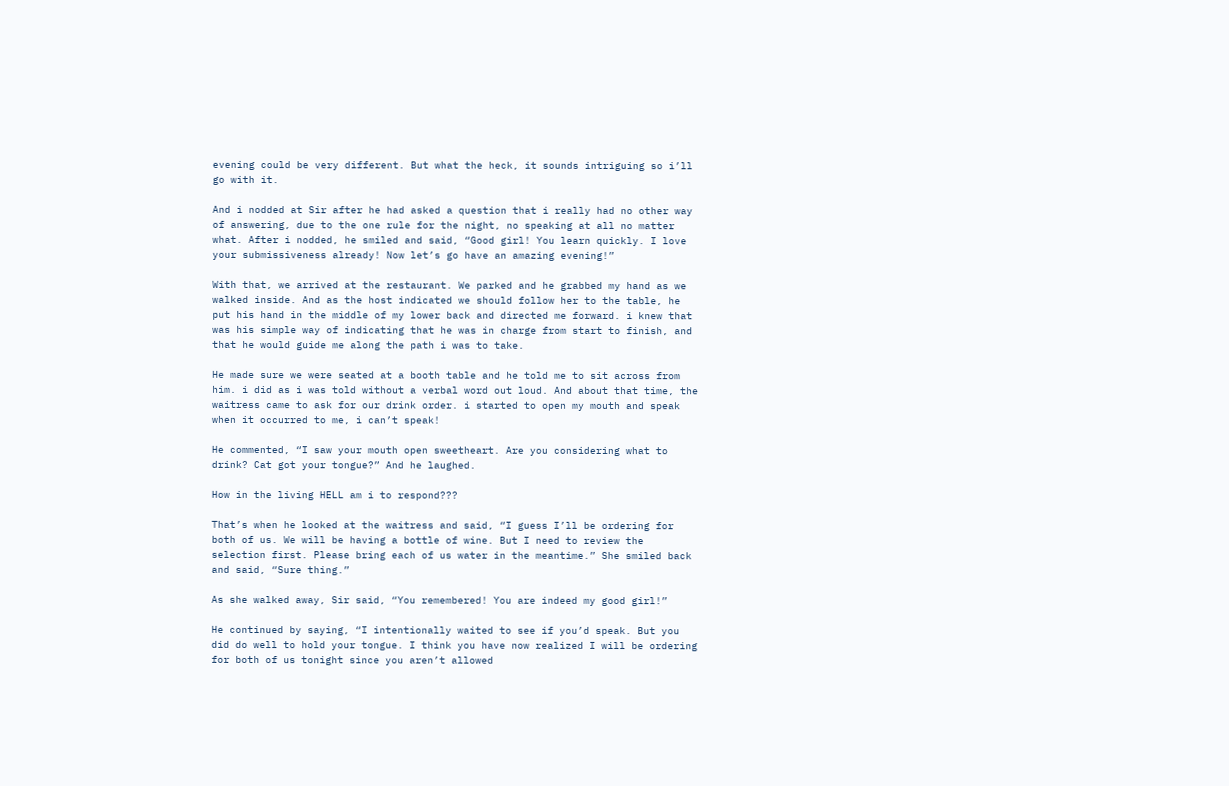evening could be very different. But what the heck, it sounds intriguing so i’ll go with it.

And i nodded at Sir after he had asked a question that i really had no other way of answering, due to the one rule for the night, no speaking at all no matter what. After i nodded, he smiled and said, “Good girl! You learn quickly. I love your submissiveness already! Now let’s go have an amazing evening!”

With that, we arrived at the restaurant. We parked and he grabbed my hand as we walked inside. And as the host indicated we should follow her to the table, he put his hand in the middle of my lower back and directed me forward. i knew that was his simple way of indicating that he was in charge from start to finish, and that he would guide me along the path i was to take.

He made sure we were seated at a booth table and he told me to sit across from him. i did as i was told without a verbal word out loud. And about that time, the waitress came to ask for our drink order. i started to open my mouth and speak when it occurred to me, i can’t speak!

He commented, “I saw your mouth open sweetheart. Are you considering what to drink? Cat got your tongue?” And he laughed.

How in the living HELL am i to respond???

That’s when he looked at the waitress and said, “I guess I’ll be ordering for both of us. We will be having a bottle of wine. But I need to review the selection first. Please bring each of us water in the meantime.” She smiled back and said, “Sure thing.”

As she walked away, Sir said, “You remembered! You are indeed my good girl!”

He continued by saying, “I intentionally waited to see if you’d speak. But you did do well to hold your tongue. I think you have now realized I will be ordering for both of us tonight since you aren’t allowed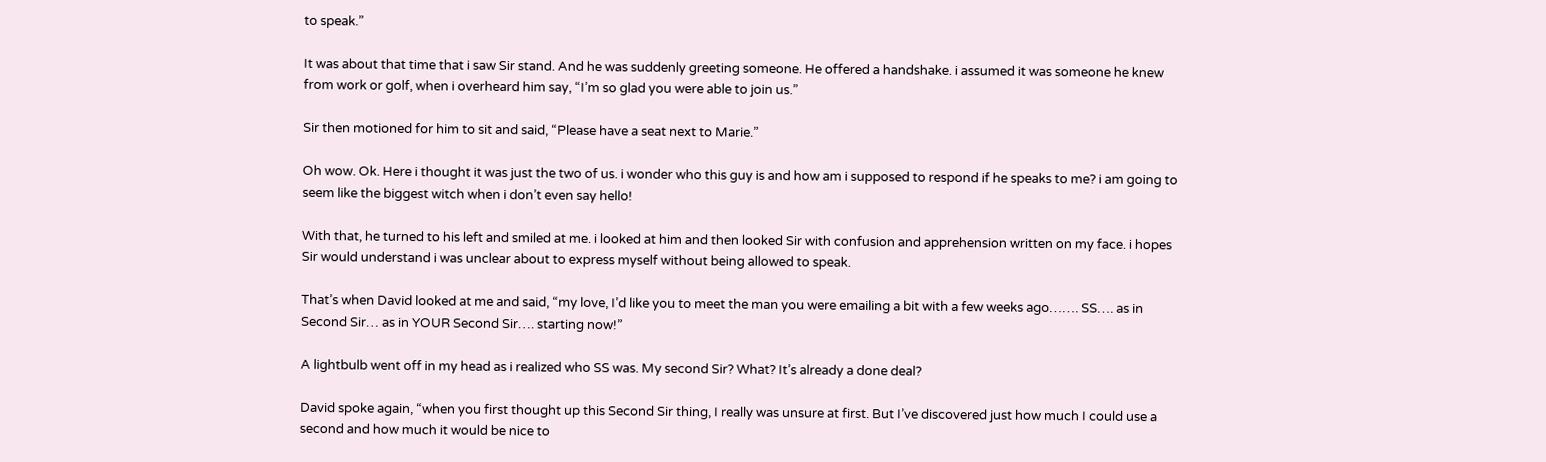to speak.”

It was about that time that i saw Sir stand. And he was suddenly greeting someone. He offered a handshake. i assumed it was someone he knew from work or golf, when i overheard him say, “I’m so glad you were able to join us.”

Sir then motioned for him to sit and said, “Please have a seat next to Marie.”

Oh wow. Ok. Here i thought it was just the two of us. i wonder who this guy is and how am i supposed to respond if he speaks to me? i am going to seem like the biggest witch when i don’t even say hello!

With that, he turned to his left and smiled at me. i looked at him and then looked Sir with confusion and apprehension written on my face. i hopes Sir would understand i was unclear about to express myself without being allowed to speak.

That’s when David looked at me and said, “my love, I’d like you to meet the man you were emailing a bit with a few weeks ago……. SS…. as in Second Sir… as in YOUR Second Sir…. starting now!”

A lightbulb went off in my head as i realized who SS was. My second Sir? What? It’s already a done deal?

David spoke again, “when you first thought up this Second Sir thing, I really was unsure at first. But I’ve discovered just how much I could use a second and how much it would be nice to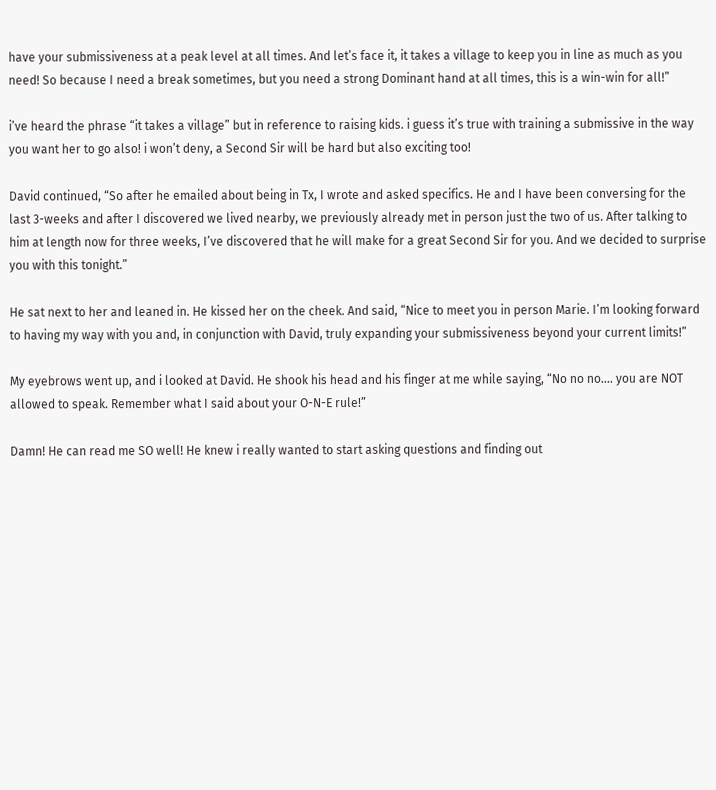have your submissiveness at a peak level at all times. And let’s face it, it takes a village to keep you in line as much as you need! So because I need a break sometimes, but you need a strong Dominant hand at all times, this is a win-win for all!”

i’ve heard the phrase “it takes a village” but in reference to raising kids. i guess it’s true with training a submissive in the way you want her to go also! i won’t deny, a Second Sir will be hard but also exciting too!

David continued, “So after he emailed about being in Tx, I wrote and asked specifics. He and I have been conversing for the last 3-weeks and after I discovered we lived nearby, we previously already met in person just the two of us. After talking to him at length now for three weeks, I’ve discovered that he will make for a great Second Sir for you. And we decided to surprise you with this tonight.”

He sat next to her and leaned in. He kissed her on the cheek. And said, “Nice to meet you in person Marie. I’m looking forward to having my way with you and, in conjunction with David, truly expanding your submissiveness beyond your current limits!”

My eyebrows went up, and i looked at David. He shook his head and his finger at me while saying, “No no no…. you are NOT allowed to speak. Remember what I said about your O-N-E rule!”

Damn! He can read me SO well! He knew i really wanted to start asking questions and finding out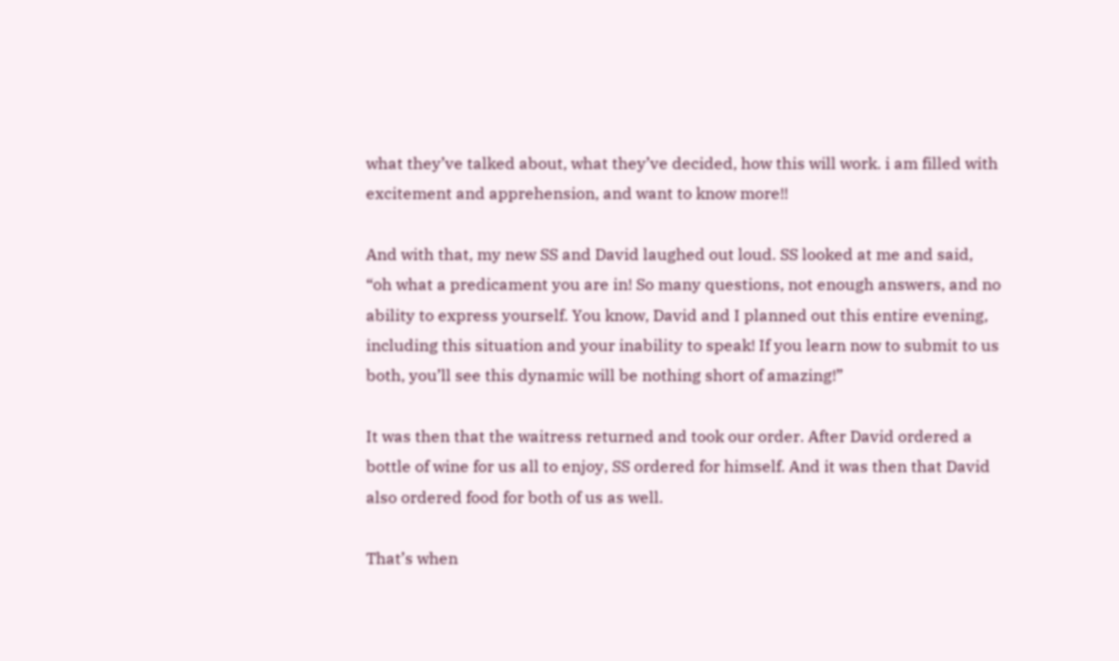what they’ve talked about, what they’ve decided, how this will work. i am filled with excitement and apprehension, and want to know more!!

And with that, my new SS and David laughed out loud. SS looked at me and said, “oh what a predicament you are in! So many questions, not enough answers, and no ability to express yourself. You know, David and I planned out this entire evening, including this situation and your inability to speak! If you learn now to submit to us both, you’ll see this dynamic will be nothing short of amazing!”

It was then that the waitress returned and took our order. After David ordered a bottle of wine for us all to enjoy, SS ordered for himself. And it was then that David also ordered food for both of us as well.

That’s when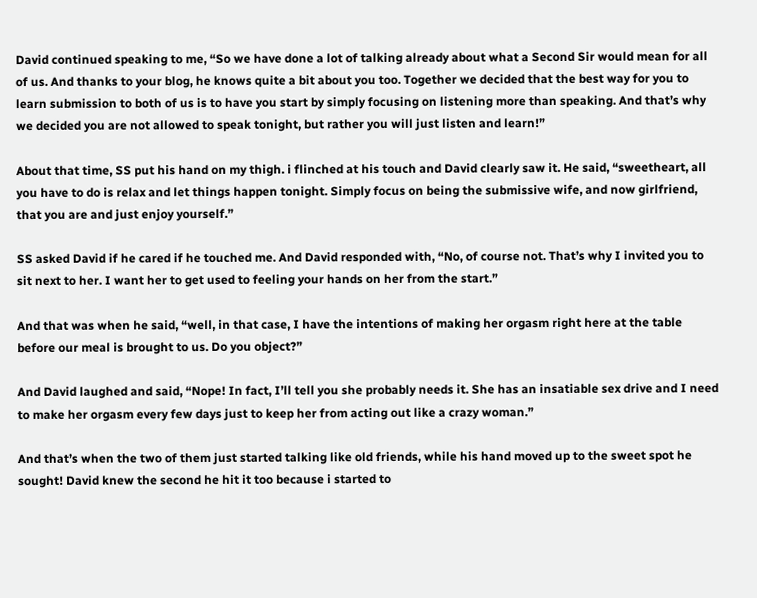David continued speaking to me, “So we have done a lot of talking already about what a Second Sir would mean for all of us. And thanks to your blog, he knows quite a bit about you too. Together we decided that the best way for you to learn submission to both of us is to have you start by simply focusing on listening more than speaking. And that’s why we decided you are not allowed to speak tonight, but rather you will just listen and learn!”

About that time, SS put his hand on my thigh. i flinched at his touch and David clearly saw it. He said, “sweetheart, all you have to do is relax and let things happen tonight. Simply focus on being the submissive wife, and now girlfriend, that you are and just enjoy yourself.”

SS asked David if he cared if he touched me. And David responded with, “No, of course not. That’s why I invited you to sit next to her. I want her to get used to feeling your hands on her from the start.”

And that was when he said, “well, in that case, I have the intentions of making her orgasm right here at the table before our meal is brought to us. Do you object?”

And David laughed and said, “Nope! In fact, I’ll tell you she probably needs it. She has an insatiable sex drive and I need to make her orgasm every few days just to keep her from acting out like a crazy woman.”

And that’s when the two of them just started talking like old friends, while his hand moved up to the sweet spot he sought! David knew the second he hit it too because i started to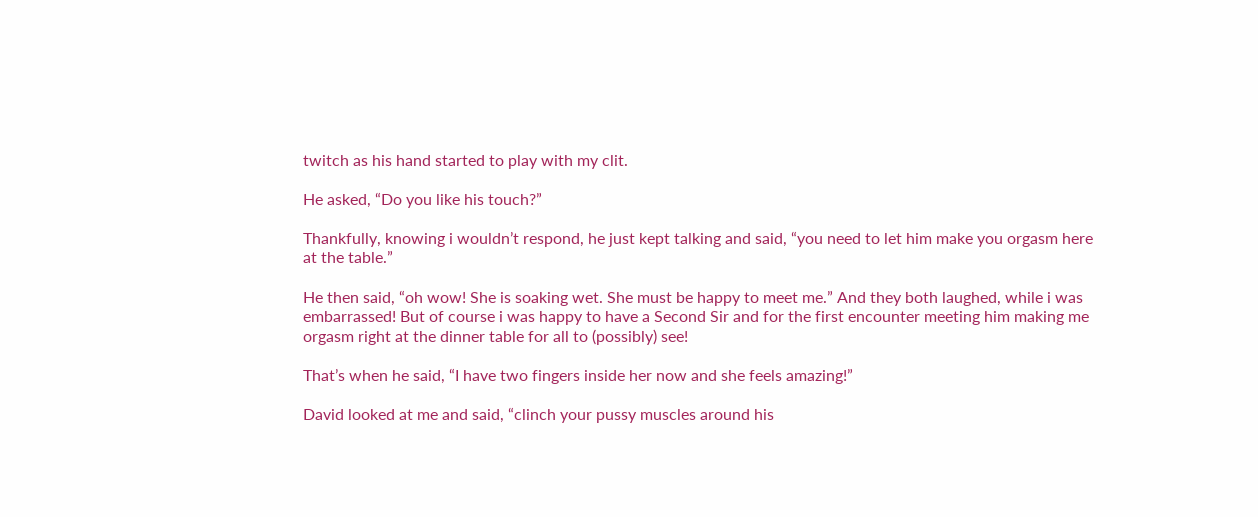twitch as his hand started to play with my clit.

He asked, “Do you like his touch?”

Thankfully, knowing i wouldn’t respond, he just kept talking and said, “you need to let him make you orgasm here at the table.”

He then said, “oh wow! She is soaking wet. She must be happy to meet me.” And they both laughed, while i was embarrassed! But of course i was happy to have a Second Sir and for the first encounter meeting him making me orgasm right at the dinner table for all to (possibly) see!

That’s when he said, “I have two fingers inside her now and she feels amazing!”

David looked at me and said, “clinch your pussy muscles around his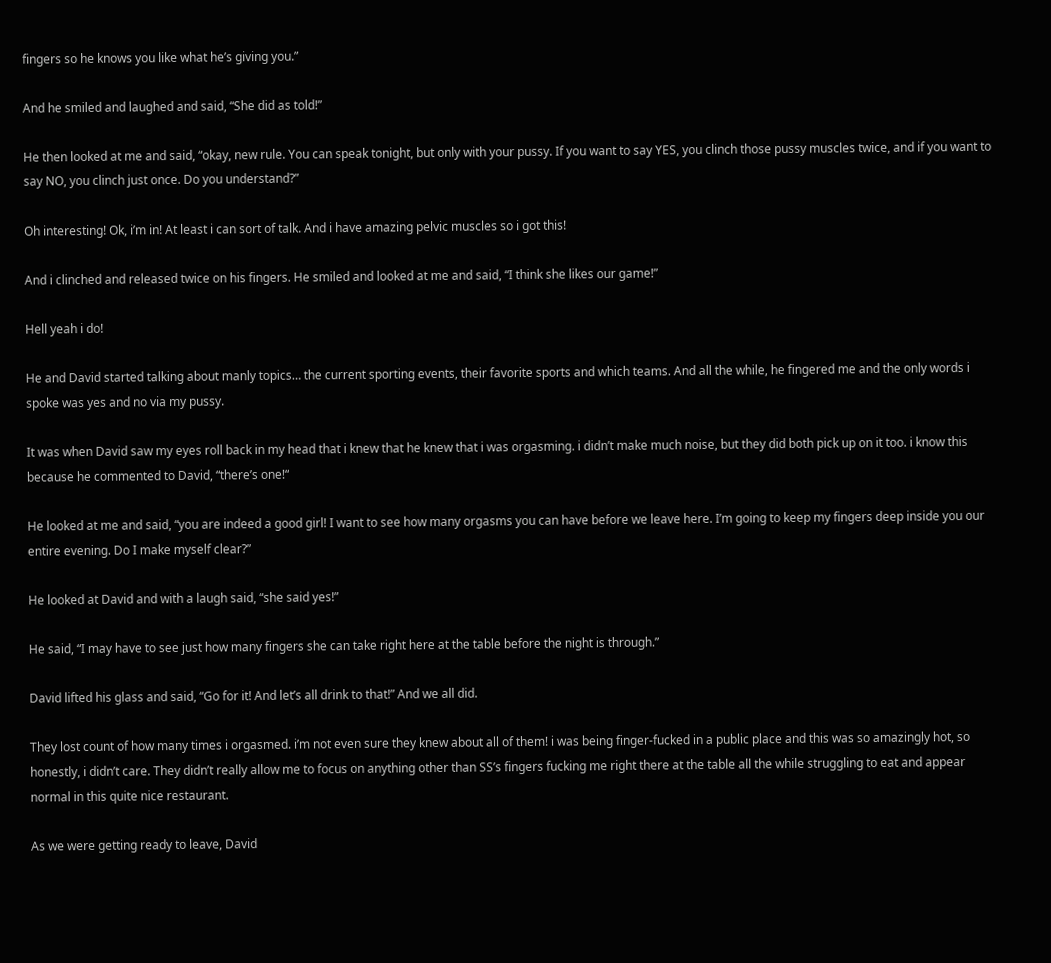fingers so he knows you like what he’s giving you.”

And he smiled and laughed and said, “She did as told!”

He then looked at me and said, “okay, new rule. You can speak tonight, but only with your pussy. If you want to say YES, you clinch those pussy muscles twice, and if you want to say NO, you clinch just once. Do you understand?”

Oh interesting! Ok, i’m in! At least i can sort of talk. And i have amazing pelvic muscles so i got this!

And i clinched and released twice on his fingers. He smiled and looked at me and said, “I think she likes our game!”

Hell yeah i do!

He and David started talking about manly topics… the current sporting events, their favorite sports and which teams. And all the while, he fingered me and the only words i spoke was yes and no via my pussy.

It was when David saw my eyes roll back in my head that i knew that he knew that i was orgasming. i didn’t make much noise, but they did both pick up on it too. i know this because he commented to David, “there’s one!“

He looked at me and said, “you are indeed a good girl! I want to see how many orgasms you can have before we leave here. I’m going to keep my fingers deep inside you our entire evening. Do I make myself clear?”

He looked at David and with a laugh said, “she said yes!”

He said, “I may have to see just how many fingers she can take right here at the table before the night is through.”

David lifted his glass and said, “Go for it! And let’s all drink to that!” And we all did.

They lost count of how many times i orgasmed. i’m not even sure they knew about all of them! i was being finger-fucked in a public place and this was so amazingly hot, so honestly, i didn’t care. They didn’t really allow me to focus on anything other than SS’s fingers fucking me right there at the table all the while struggling to eat and appear normal in this quite nice restaurant.

As we were getting ready to leave, David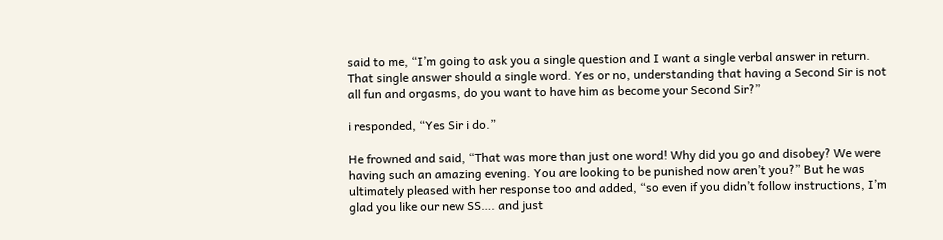said to me, “I’m going to ask you a single question and I want a single verbal answer in return. That single answer should a single word. Yes or no, understanding that having a Second Sir is not all fun and orgasms, do you want to have him as become your Second Sir?”

i responded, “Yes Sir i do.”

He frowned and said, “That was more than just one word! Why did you go and disobey? We were having such an amazing evening. You are looking to be punished now aren’t you?” But he was ultimately pleased with her response too and added, “so even if you didn’t follow instructions, I’m glad you like our new SS…. and just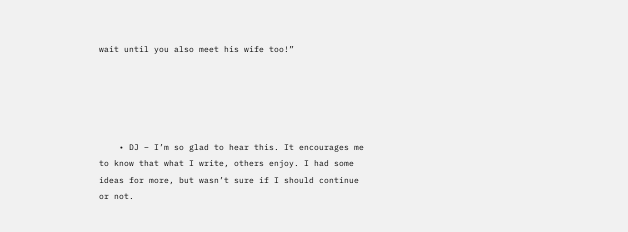wait until you also meet his wife too!”





    • DJ – I’m so glad to hear this. It encourages me to know that what I write, others enjoy. I had some ideas for more, but wasn’t sure if I should continue or not.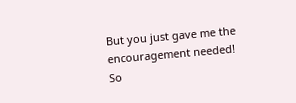But you just gave me the encouragement needed! So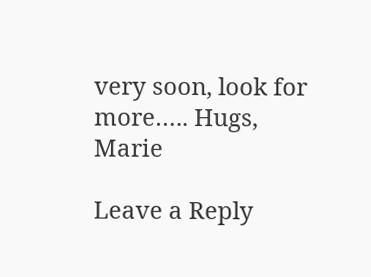very soon, look for more….. Hugs, Marie

Leave a Reply